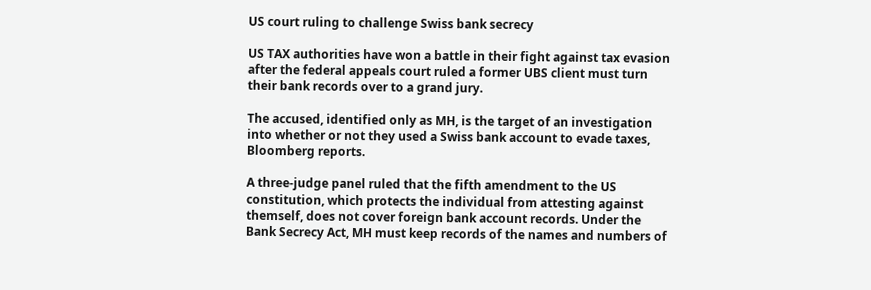US court ruling to challenge Swiss bank secrecy

US TAX authorities have won a battle in their fight against tax evasion after the federal appeals court ruled a former UBS client must turn their bank records over to a grand jury.

The accused, identified only as MH, is the target of an investigation into whether or not they used a Swiss bank account to evade taxes, Bloomberg reports.

A three-judge panel ruled that the fifth amendment to the US constitution, which protects the individual from attesting against themself, does not cover foreign bank account records. Under the Bank Secrecy Act, MH must keep records of the names and numbers of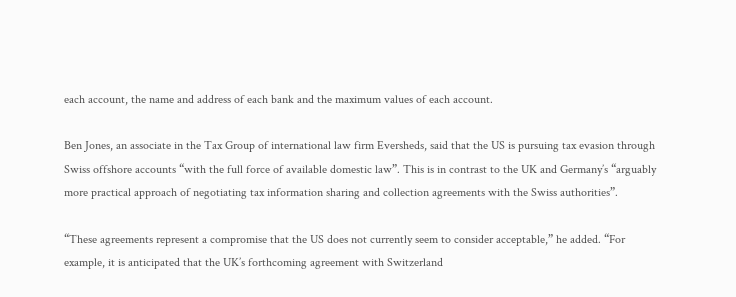each account, the name and address of each bank and the maximum values of each account.

Ben Jones, an associate in the Tax Group of international law firm Eversheds, said that the US is pursuing tax evasion through Swiss offshore accounts “with the full force of available domestic law”. This is in contrast to the UK and Germany’s “arguably more practical approach of negotiating tax information sharing and collection agreements with the Swiss authorities”.

“These agreements represent a compromise that the US does not currently seem to consider acceptable,” he added. “For example, it is anticipated that the UK’s forthcoming agreement with Switzerland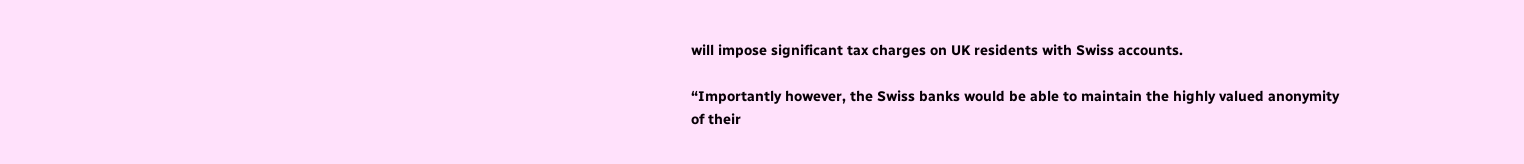will impose significant tax charges on UK residents with Swiss accounts.

“Importantly however, the Swiss banks would be able to maintain the highly valued anonymity of their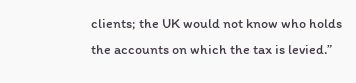clients; the UK would not know who holds the accounts on which the tax is levied.”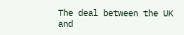The deal between the UK and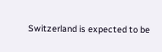Switzerland is expected to be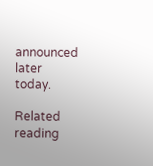announced later today.

Related reading